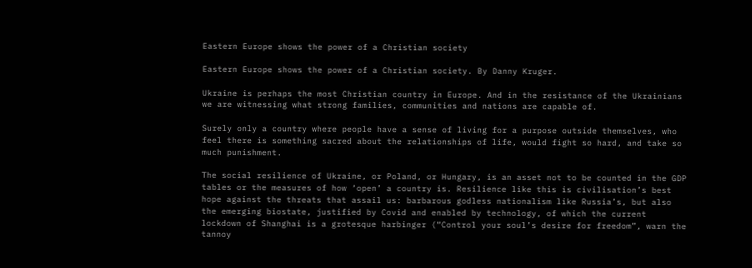Eastern Europe shows the power of a Christian society

Eastern Europe shows the power of a Christian society. By Danny Kruger.

Ukraine is perhaps the most Christian country in Europe. And in the resistance of the Ukrainians we are witnessing what strong families, communities and nations are capable of.

Surely only a country where people have a sense of living for a purpose outside themselves, who feel there is something sacred about the relationships of life, would fight so hard, and take so much punishment.

The social resilience of Ukraine, or Poland, or Hungary, is an asset not to be counted in the GDP tables or the measures of how ‘open’ a country is. Resilience like this is civilisation’s best hope against the threats that assail us: barbarous godless nationalism like Russia’s, but also the emerging biostate, justified by Covid and enabled by technology, of which the current lockdown of Shanghai is a grotesque harbinger (“Control your soul’s desire for freedom”, warn the tannoy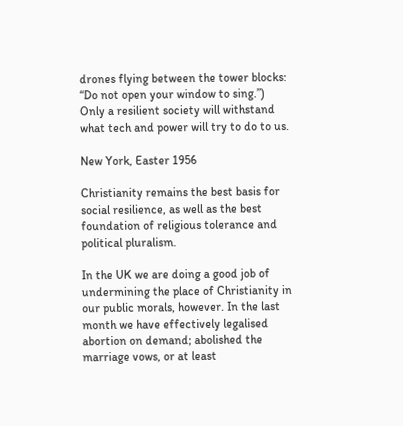drones flying between the tower blocks: “Do not open your window to sing.”) Only a resilient society will withstand what tech and power will try to do to us.

New York, Easter 1956

Christianity remains the best basis for social resilience, as well as the best foundation of religious tolerance and political pluralism.

In the UK we are doing a good job of undermining the place of Christianity in our public morals, however. In the last month we have effectively legalised abortion on demand; abolished the marriage vows, or at least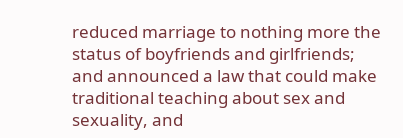reduced marriage to nothing more the status of boyfriends and girlfriends; and announced a law that could make traditional teaching about sex and sexuality, and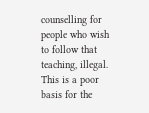counselling for people who wish to follow that teaching, illegal. This is a poor basis for the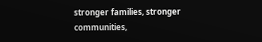stronger families, stronger communities,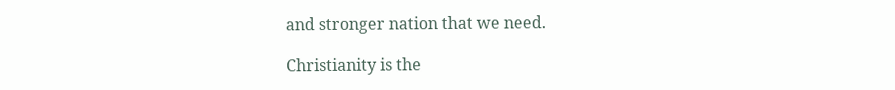and stronger nation that we need.

Christianity is the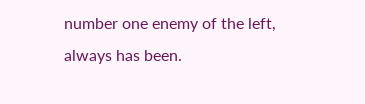number one enemy of the left, always has been.